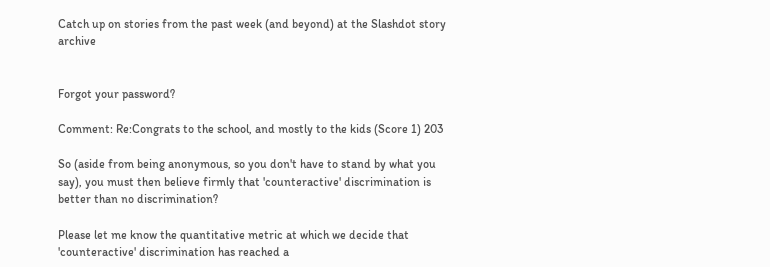Catch up on stories from the past week (and beyond) at the Slashdot story archive


Forgot your password?

Comment: Re:Congrats to the school, and mostly to the kids (Score 1) 203

So (aside from being anonymous, so you don't have to stand by what you say), you must then believe firmly that 'counteractive' discrimination is better than no discrimination?

Please let me know the quantitative metric at which we decide that 'counteractive' discrimination has reached a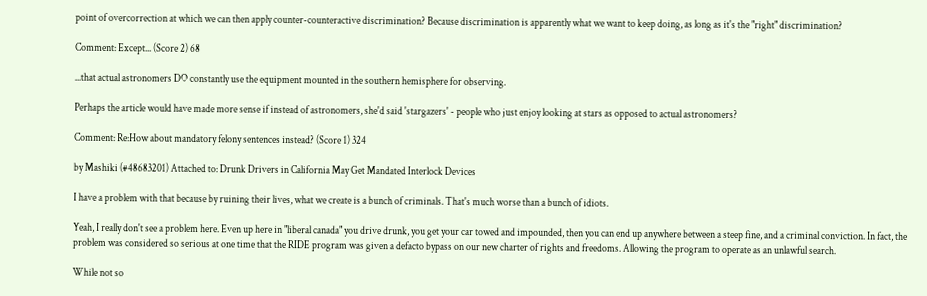point of overcorrection at which we can then apply counter-counteractive discrimination? Because discrimination is apparently what we want to keep doing, as long as it's the "right" discrimination?

Comment: Except... (Score 2) 68

...that actual astronomers DO constantly use the equipment mounted in the southern hemisphere for observing.

Perhaps the article would have made more sense if instead of astronomers, she'd said 'stargazers' - people who just enjoy looking at stars as opposed to actual astronomers?

Comment: Re:How about mandatory felony sentences instead? (Score 1) 324

by Mashiki (#48683201) Attached to: Drunk Drivers in California May Get Mandated Interlock Devices

I have a problem with that because by ruining their lives, what we create is a bunch of criminals. That's much worse than a bunch of idiots.

Yeah, I really don't see a problem here. Even up here in "liberal canada" you drive drunk, you get your car towed and impounded, then you can end up anywhere between a steep fine, and a criminal conviction. In fact, the problem was considered so serious at one time that the RIDE program was given a defacto bypass on our new charter of rights and freedoms. Allowing the program to operate as an unlawful search.

While not so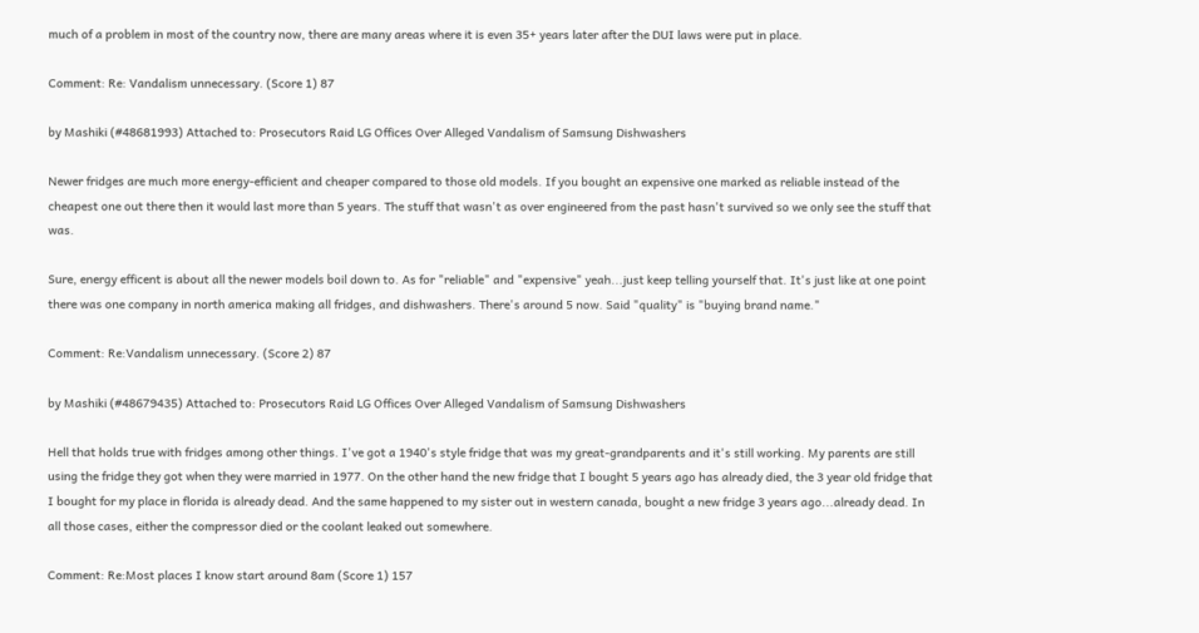much of a problem in most of the country now, there are many areas where it is even 35+ years later after the DUI laws were put in place.

Comment: Re: Vandalism unnecessary. (Score 1) 87

by Mashiki (#48681993) Attached to: Prosecutors Raid LG Offices Over Alleged Vandalism of Samsung Dishwashers

Newer fridges are much more energy-efficient and cheaper compared to those old models. If you bought an expensive one marked as reliable instead of the cheapest one out there then it would last more than 5 years. The stuff that wasn't as over engineered from the past hasn't survived so we only see the stuff that was.

Sure, energy efficent is about all the newer models boil down to. As for "reliable" and "expensive" yeah...just keep telling yourself that. It's just like at one point there was one company in north america making all fridges, and dishwashers. There's around 5 now. Said "quality" is "buying brand name."

Comment: Re:Vandalism unnecessary. (Score 2) 87

by Mashiki (#48679435) Attached to: Prosecutors Raid LG Offices Over Alleged Vandalism of Samsung Dishwashers

Hell that holds true with fridges among other things. I've got a 1940's style fridge that was my great-grandparents and it's still working. My parents are still using the fridge they got when they were married in 1977. On the other hand the new fridge that I bought 5 years ago has already died, the 3 year old fridge that I bought for my place in florida is already dead. And the same happened to my sister out in western canada, bought a new fridge 3 years ago...already dead. In all those cases, either the compressor died or the coolant leaked out somewhere.

Comment: Re:Most places I know start around 8am (Score 1) 157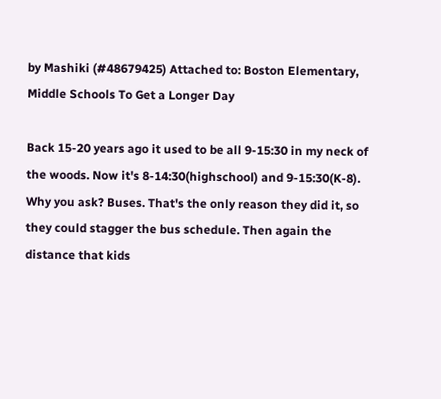by Mashiki (#48679425) Attached to: Boston Elementary, Middle Schools To Get a Longer Day

Back 15-20 years ago it used to be all 9-15:30 in my neck of the woods. Now it's 8-14:30(highschool) and 9-15:30(K-8). Why you ask? Buses. That's the only reason they did it, so they could stagger the bus schedule. Then again the distance that kids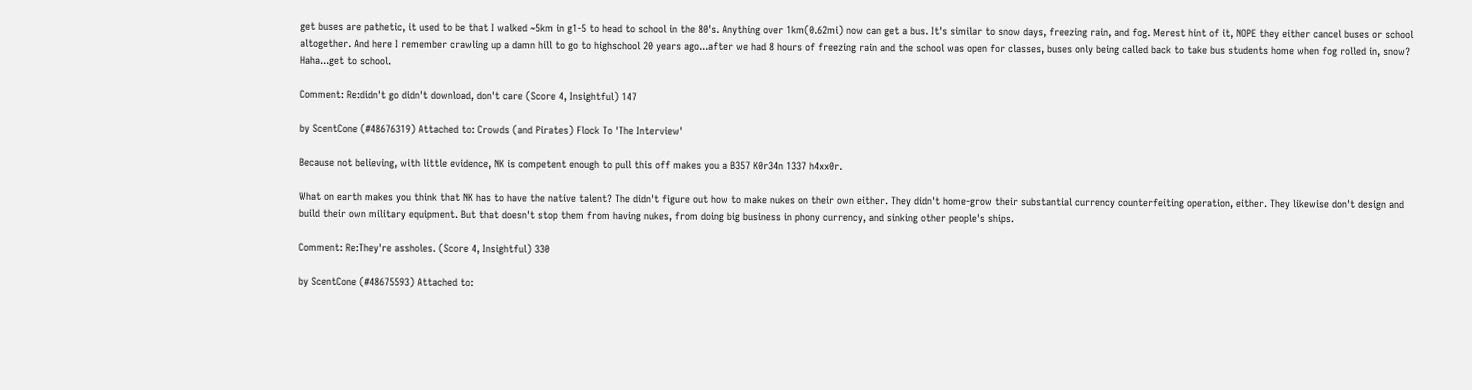get buses are pathetic, it used to be that I walked ~5km in g1-5 to head to school in the 80's. Anything over 1km(0.62mi) now can get a bus. It's similar to snow days, freezing rain, and fog. Merest hint of it, NOPE they either cancel buses or school altogether. And here I remember crawling up a damn hill to go to highschool 20 years ago...after we had 8 hours of freezing rain and the school was open for classes, buses only being called back to take bus students home when fog rolled in, snow? Haha...get to school.

Comment: Re:didn't go didn't download, don't care (Score 4, Insightful) 147

by ScentCone (#48676319) Attached to: Crowds (and Pirates) Flock To 'The Interview'

Because not believing, with little evidence, NK is competent enough to pull this off makes you a B357 K0r34n 1337 h4xx0r.

What on earth makes you think that NK has to have the native talent? The didn't figure out how to make nukes on their own either. They didn't home-grow their substantial currency counterfeiting operation, either. They likewise don't design and build their own military equipment. But that doesn't stop them from having nukes, from doing big business in phony currency, and sinking other people's ships.

Comment: Re:They're assholes. (Score 4, Insightful) 330

by ScentCone (#48675593) Attached to: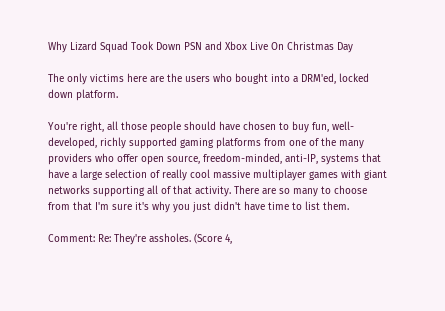Why Lizard Squad Took Down PSN and Xbox Live On Christmas Day

The only victims here are the users who bought into a DRM'ed, locked down platform.

You're right, all those people should have chosen to buy fun, well-developed, richly supported gaming platforms from one of the many providers who offer open source, freedom-minded, anti-IP, systems that have a large selection of really cool massive multiplayer games with giant networks supporting all of that activity. There are so many to choose from that I'm sure it's why you just didn't have time to list them.

Comment: Re: They're assholes. (Score 4,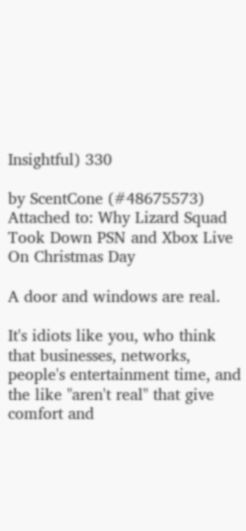Insightful) 330

by ScentCone (#48675573) Attached to: Why Lizard Squad Took Down PSN and Xbox Live On Christmas Day

A door and windows are real.

It's idiots like you, who think that businesses, networks, people's entertainment time, and the like "aren't real" that give comfort and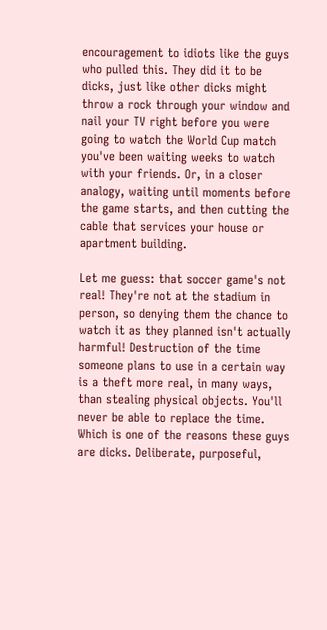encouragement to idiots like the guys who pulled this. They did it to be dicks, just like other dicks might throw a rock through your window and nail your TV right before you were going to watch the World Cup match you've been waiting weeks to watch with your friends. Or, in a closer analogy, waiting until moments before the game starts, and then cutting the cable that services your house or apartment building.

Let me guess: that soccer game's not real! They're not at the stadium in person, so denying them the chance to watch it as they planned isn't actually harmful! Destruction of the time someone plans to use in a certain way is a theft more real, in many ways, than stealing physical objects. You'll never be able to replace the time. Which is one of the reasons these guys are dicks. Deliberate, purposeful,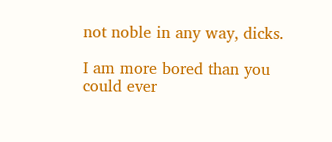not noble in any way, dicks.

I am more bored than you could ever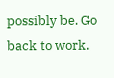possibly be. Go back to work.